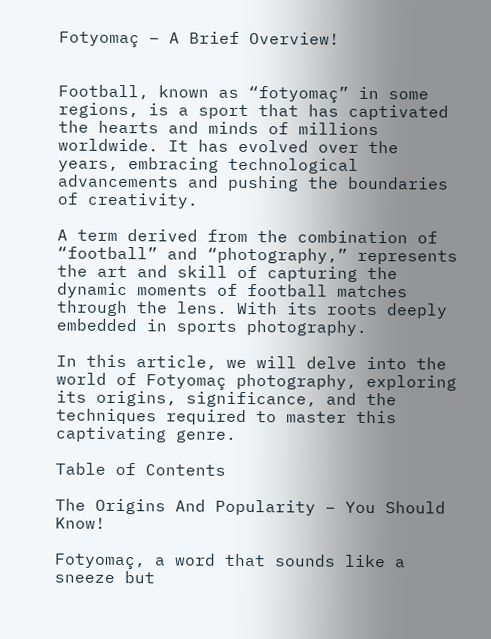Fotyomaç – A Brief Overview!


Football, known as “fotyomaç” in some regions, is a sport that has captivated the hearts and minds of millions worldwide. It has evolved over the years, embracing technological advancements and pushing the boundaries of creativity.

A term derived from the combination of “football” and “photography,” represents the art and skill of capturing the dynamic moments of football matches through the lens. With its roots deeply embedded in sports photography.

In this article, we will delve into the world of Fotyomaç photography, exploring its origins, significance, and the techniques required to master this captivating genre.

Table of Contents

The Origins And Popularity – You Should Know!

Fotyomaç, a word that sounds like a sneeze but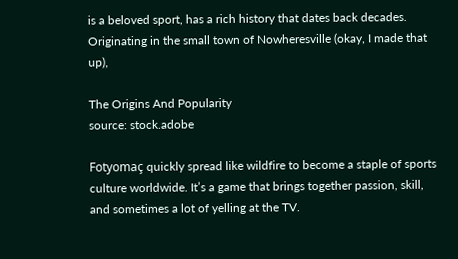is a beloved sport, has a rich history that dates back decades. Originating in the small town of Nowheresville (okay, I made that up),

The Origins And Popularity
source: stock.adobe

Fotyomaç quickly spread like wildfire to become a staple of sports culture worldwide. It’s a game that brings together passion, skill, and sometimes a lot of yelling at the TV.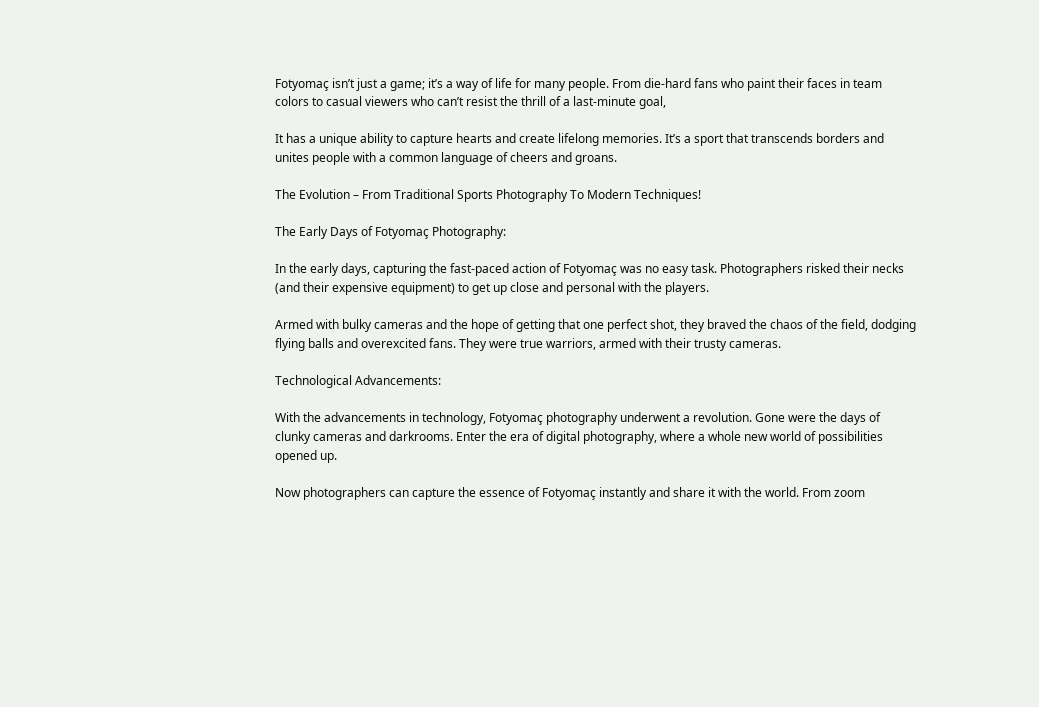Fotyomaç isn’t just a game; it’s a way of life for many people. From die-hard fans who paint their faces in team colors to casual viewers who can’t resist the thrill of a last-minute goal,

It has a unique ability to capture hearts and create lifelong memories. It’s a sport that transcends borders and unites people with a common language of cheers and groans.

The Evolution – From Traditional Sports Photography To Modern Techniques!

The Early Days of Fotyomaç Photography:

In the early days, capturing the fast-paced action of Fotyomaç was no easy task. Photographers risked their necks (and their expensive equipment) to get up close and personal with the players.

Armed with bulky cameras and the hope of getting that one perfect shot, they braved the chaos of the field, dodging flying balls and overexcited fans. They were true warriors, armed with their trusty cameras.

Technological Advancements:

With the advancements in technology, Fotyomaç photography underwent a revolution. Gone were the days of clunky cameras and darkrooms. Enter the era of digital photography, where a whole new world of possibilities opened up.

Now photographers can capture the essence of Fotyomaç instantly and share it with the world. From zoom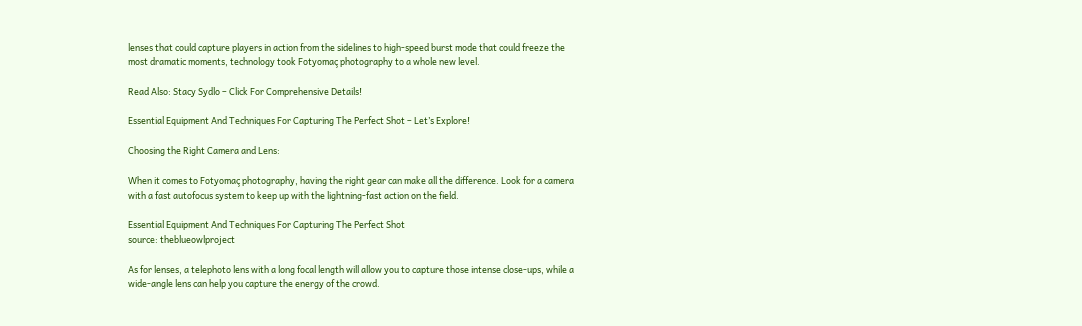lenses that could capture players in action from the sidelines to high-speed burst mode that could freeze the most dramatic moments, technology took Fotyomaç photography to a whole new level.

Read Also: Stacy Sydlo – Click For Comprehensive Details!

Essential Equipment And Techniques For Capturing The Perfect Shot – Let’s Explore!

Choosing the Right Camera and Lens:

When it comes to Fotyomaç photography, having the right gear can make all the difference. Look for a camera with a fast autofocus system to keep up with the lightning-fast action on the field.

Essential Equipment And Techniques For Capturing The Perfect Shot
source: theblueowlproject

As for lenses, a telephoto lens with a long focal length will allow you to capture those intense close-ups, while a wide-angle lens can help you capture the energy of the crowd.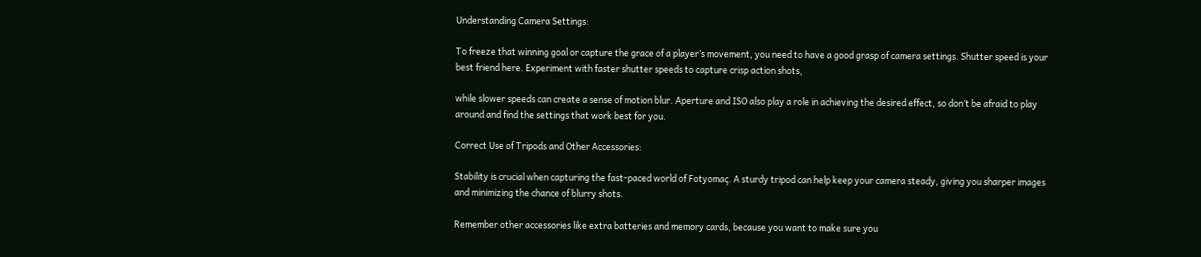Understanding Camera Settings:

To freeze that winning goal or capture the grace of a player’s movement, you need to have a good grasp of camera settings. Shutter speed is your best friend here. Experiment with faster shutter speeds to capture crisp action shots,

while slower speeds can create a sense of motion blur. Aperture and ISO also play a role in achieving the desired effect, so don’t be afraid to play around and find the settings that work best for you.

Correct Use of Tripods and Other Accessories:

Stability is crucial when capturing the fast-paced world of Fotyomaç. A sturdy tripod can help keep your camera steady, giving you sharper images and minimizing the chance of blurry shots.

Remember other accessories like extra batteries and memory cards, because you want to make sure you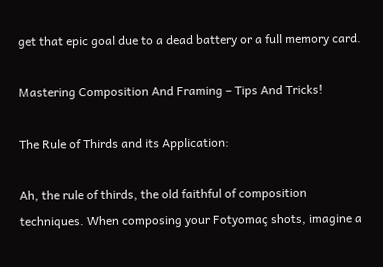get that epic goal due to a dead battery or a full memory card.

Mastering Composition And Framing – Tips And Tricks!

The Rule of Thirds and its Application:

Ah, the rule of thirds, the old faithful of composition techniques. When composing your Fotyomaç shots, imagine a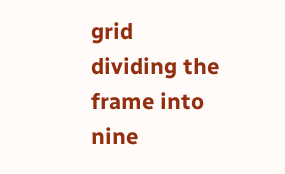grid dividing the frame into nine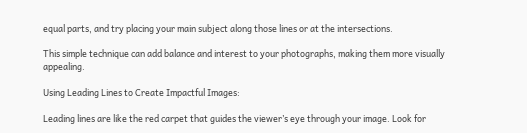equal parts, and try placing your main subject along those lines or at the intersections.

This simple technique can add balance and interest to your photographs, making them more visually appealing.

Using Leading Lines to Create Impactful Images:

Leading lines are like the red carpet that guides the viewer’s eye through your image. Look for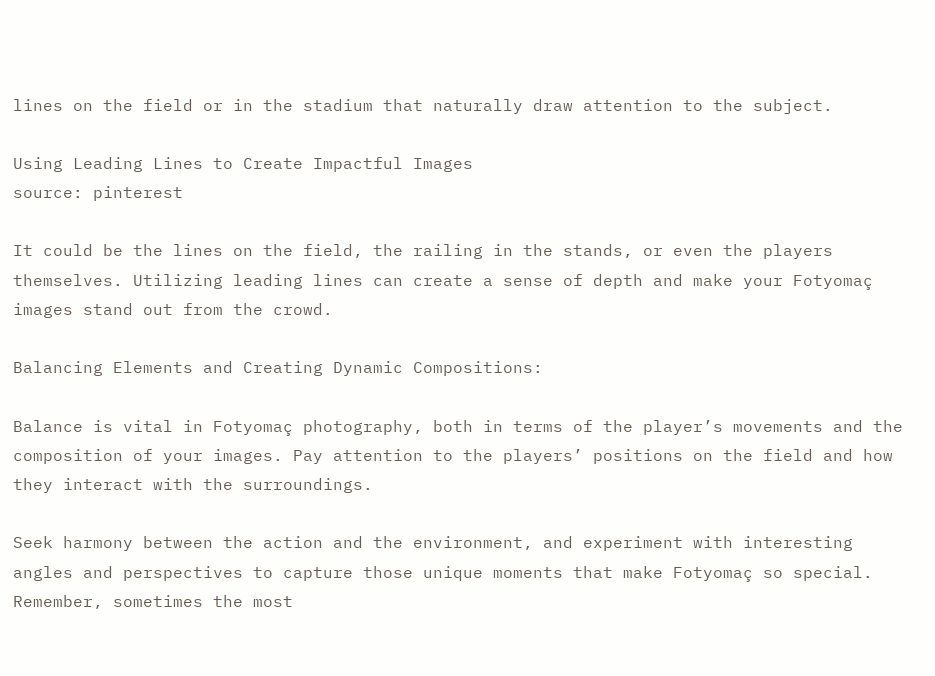lines on the field or in the stadium that naturally draw attention to the subject.

Using Leading Lines to Create Impactful Images
source: pinterest

It could be the lines on the field, the railing in the stands, or even the players themselves. Utilizing leading lines can create a sense of depth and make your Fotyomaç images stand out from the crowd.

Balancing Elements and Creating Dynamic Compositions:

Balance is vital in Fotyomaç photography, both in terms of the player’s movements and the composition of your images. Pay attention to the players’ positions on the field and how they interact with the surroundings.

Seek harmony between the action and the environment, and experiment with interesting angles and perspectives to capture those unique moments that make Fotyomaç so special. Remember, sometimes the most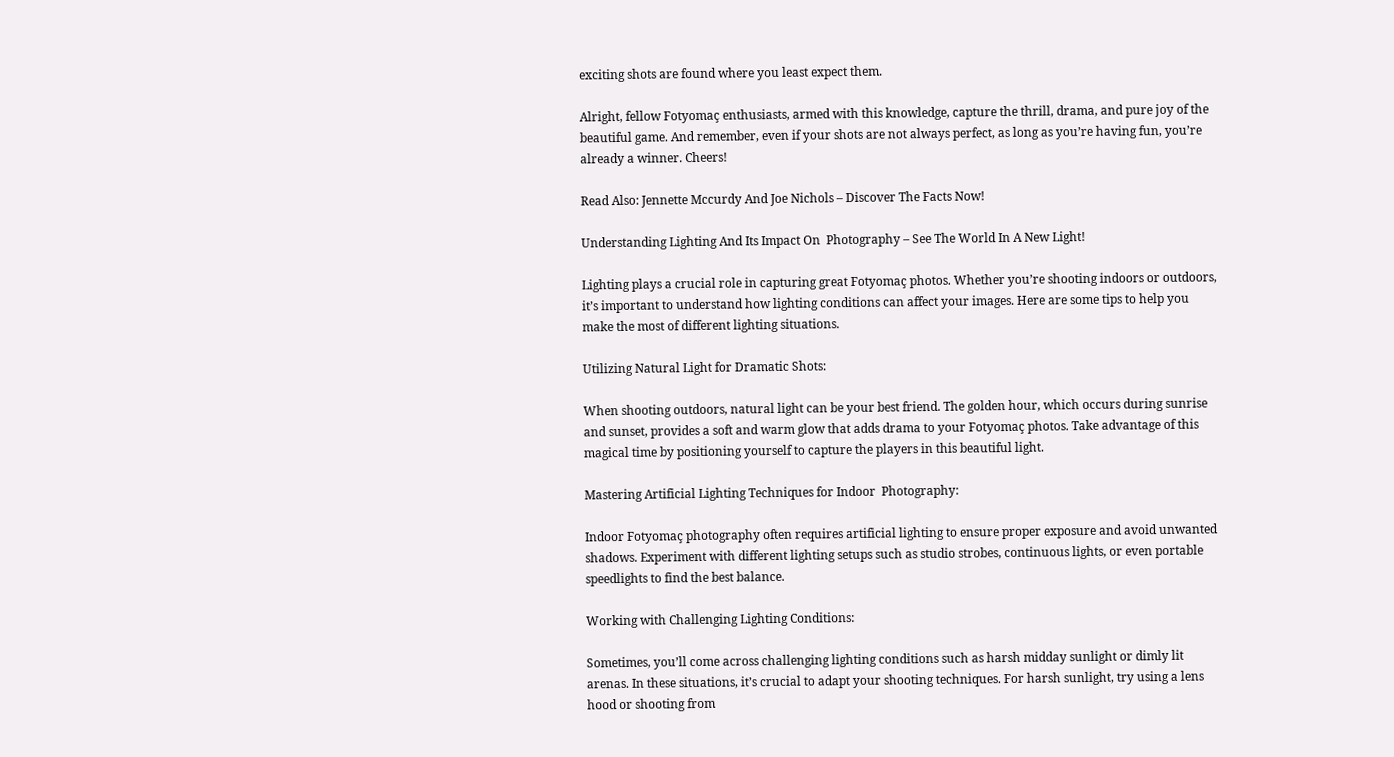exciting shots are found where you least expect them.

Alright, fellow Fotyomaç enthusiasts, armed with this knowledge, capture the thrill, drama, and pure joy of the beautiful game. And remember, even if your shots are not always perfect, as long as you’re having fun, you’re already a winner. Cheers!

Read Also: Jennette Mccurdy And Joe Nichols – Discover The Facts Now!

Understanding Lighting And Its Impact On  Photography – See The World In A New Light!

Lighting plays a crucial role in capturing great Fotyomaç photos. Whether you’re shooting indoors or outdoors, it’s important to understand how lighting conditions can affect your images. Here are some tips to help you make the most of different lighting situations.

Utilizing Natural Light for Dramatic Shots:

When shooting outdoors, natural light can be your best friend. The golden hour, which occurs during sunrise and sunset, provides a soft and warm glow that adds drama to your Fotyomaç photos. Take advantage of this magical time by positioning yourself to capture the players in this beautiful light.

Mastering Artificial Lighting Techniques for Indoor  Photography:

Indoor Fotyomaç photography often requires artificial lighting to ensure proper exposure and avoid unwanted shadows. Experiment with different lighting setups such as studio strobes, continuous lights, or even portable speedlights to find the best balance.

Working with Challenging Lighting Conditions:

Sometimes, you’ll come across challenging lighting conditions such as harsh midday sunlight or dimly lit arenas. In these situations, it’s crucial to adapt your shooting techniques. For harsh sunlight, try using a lens hood or shooting from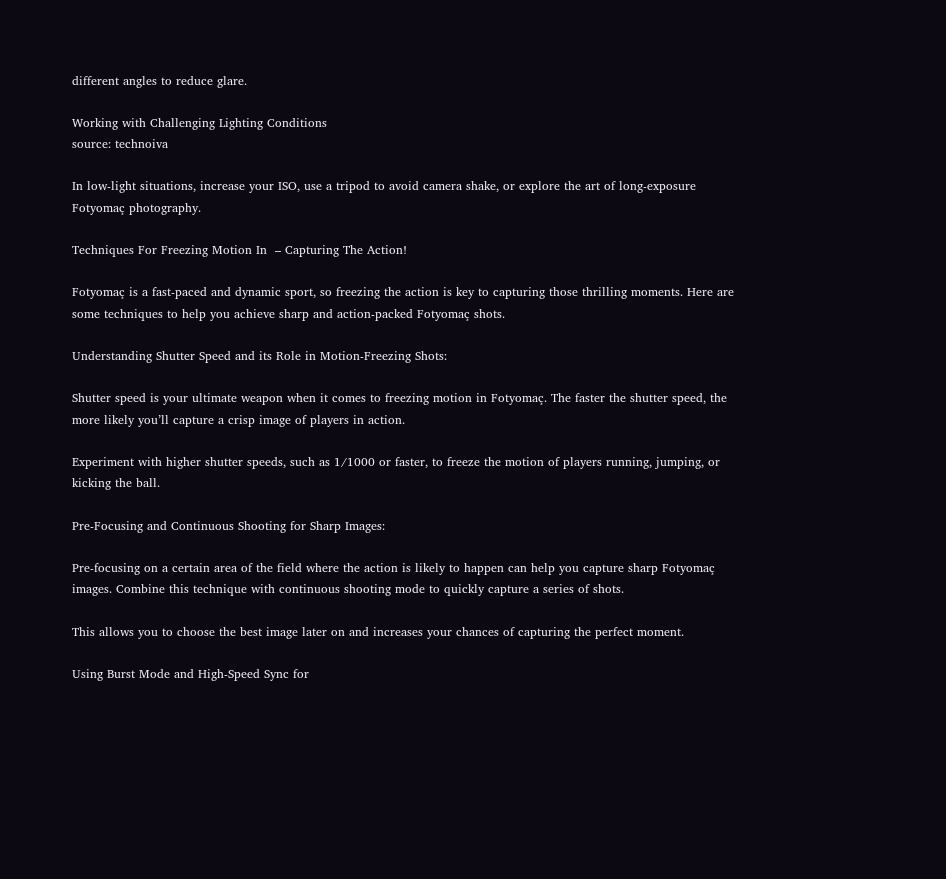different angles to reduce glare.

Working with Challenging Lighting Conditions
source: technoiva

In low-light situations, increase your ISO, use a tripod to avoid camera shake, or explore the art of long-exposure Fotyomaç photography.

Techniques For Freezing Motion In  – Capturing The Action!

Fotyomaç is a fast-paced and dynamic sport, so freezing the action is key to capturing those thrilling moments. Here are some techniques to help you achieve sharp and action-packed Fotyomaç shots.

Understanding Shutter Speed and its Role in Motion-Freezing Shots:

Shutter speed is your ultimate weapon when it comes to freezing motion in Fotyomaç. The faster the shutter speed, the more likely you’ll capture a crisp image of players in action.

Experiment with higher shutter speeds, such as 1/1000 or faster, to freeze the motion of players running, jumping, or kicking the ball.

Pre-Focusing and Continuous Shooting for Sharp Images:

Pre-focusing on a certain area of the field where the action is likely to happen can help you capture sharp Fotyomaç images. Combine this technique with continuous shooting mode to quickly capture a series of shots.

This allows you to choose the best image later on and increases your chances of capturing the perfect moment.

Using Burst Mode and High-Speed Sync for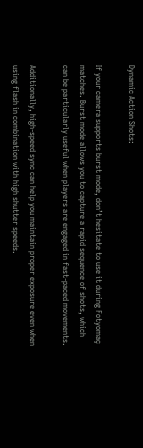Dynamic Action Shots:

If your camera supports burst mode, don’t hesitate to use it during Fotyomaç matches. Burst mode allows you to capture a rapid sequence of shots, which can be particularly useful when players are engaged in fast-paced movements.

Additionally, high-speed sync can help you maintain proper exposure even when using flash in combination with high shutter speeds.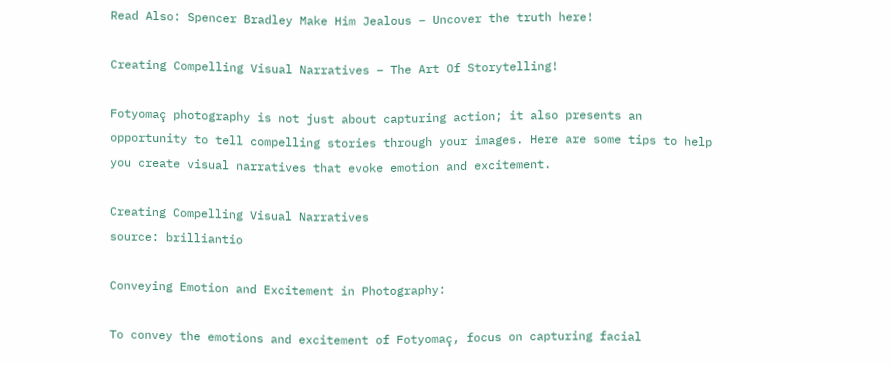Read Also: Spencer Bradley Make Him Jealous – Uncover the truth here!

Creating Compelling Visual Narratives – The Art Of Storytelling!

Fotyomaç photography is not just about capturing action; it also presents an opportunity to tell compelling stories through your images. Here are some tips to help you create visual narratives that evoke emotion and excitement.

Creating Compelling Visual Narratives
source: brilliantio

Conveying Emotion and Excitement in Photography:

To convey the emotions and excitement of Fotyomaç, focus on capturing facial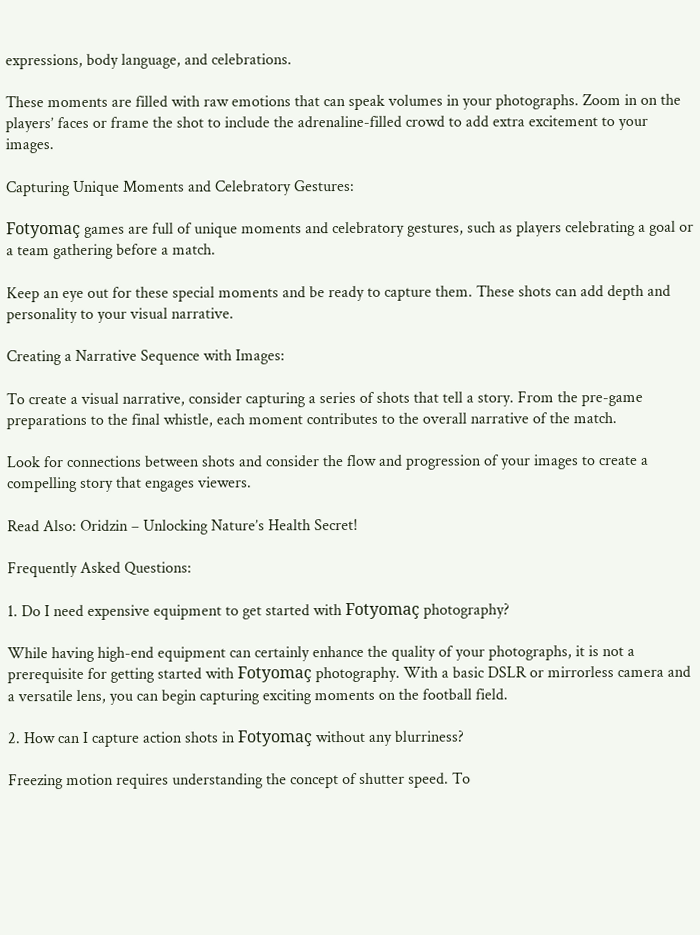expressions, body language, and celebrations.

These moments are filled with raw emotions that can speak volumes in your photographs. Zoom in on the players’ faces or frame the shot to include the adrenaline-filled crowd to add extra excitement to your images.

Capturing Unique Moments and Celebratory Gestures:

Fotyomaç games are full of unique moments and celebratory gestures, such as players celebrating a goal or a team gathering before a match.

Keep an eye out for these special moments and be ready to capture them. These shots can add depth and personality to your visual narrative.

Creating a Narrative Sequence with Images:

To create a visual narrative, consider capturing a series of shots that tell a story. From the pre-game preparations to the final whistle, each moment contributes to the overall narrative of the match.

Look for connections between shots and consider the flow and progression of your images to create a compelling story that engages viewers.

Read Also: Oridzin – Unlocking Nature’s Health Secret!

Frequently Asked Questions:

1. Do I need expensive equipment to get started with Fotyomaç photography?

While having high-end equipment can certainly enhance the quality of your photographs, it is not a prerequisite for getting started with Fotyomaç photography. With a basic DSLR or mirrorless camera and a versatile lens, you can begin capturing exciting moments on the football field.

2. How can I capture action shots in Fotyomaç without any blurriness?

Freezing motion requires understanding the concept of shutter speed. To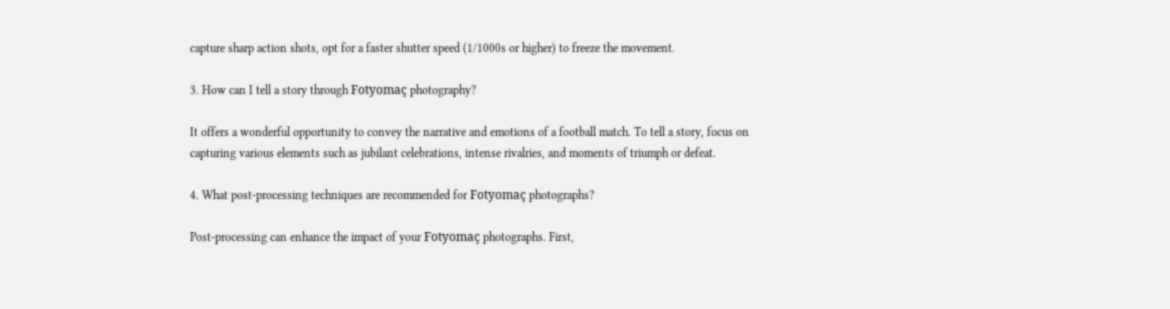capture sharp action shots, opt for a faster shutter speed (1/1000s or higher) to freeze the movement.

3. How can I tell a story through Fotyomaç photography?

It offers a wonderful opportunity to convey the narrative and emotions of a football match. To tell a story, focus on capturing various elements such as jubilant celebrations, intense rivalries, and moments of triumph or defeat.

4. What post-processing techniques are recommended for Fotyomaç photographs?

Post-processing can enhance the impact of your Fotyomaç photographs. First,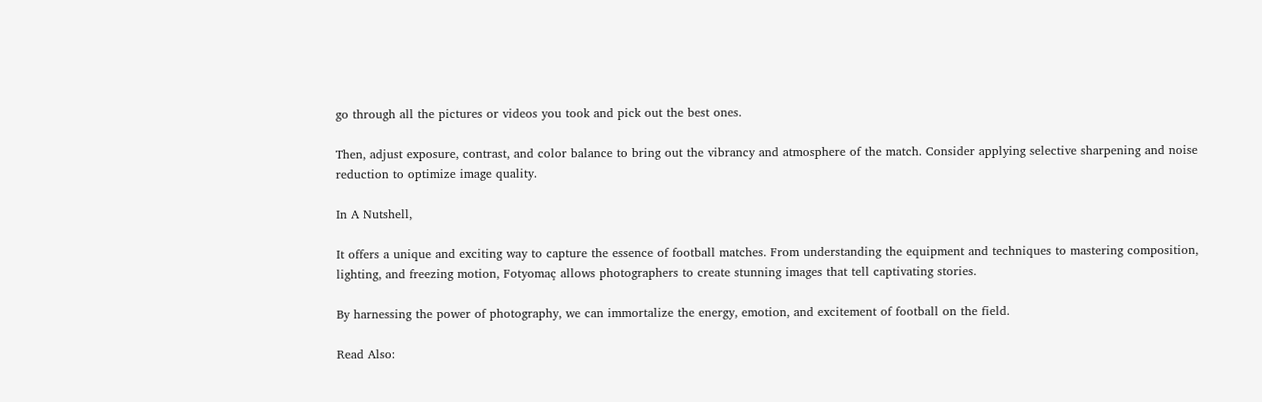go through all the pictures or videos you took and pick out the best ones.

Then, adjust exposure, contrast, and color balance to bring out the vibrancy and atmosphere of the match. Consider applying selective sharpening and noise reduction to optimize image quality.

In A Nutshell,

It offers a unique and exciting way to capture the essence of football matches. From understanding the equipment and techniques to mastering composition, lighting, and freezing motion, Fotyomaç allows photographers to create stunning images that tell captivating stories.

By harnessing the power of photography, we can immortalize the energy, emotion, and excitement of football on the field.

Read Also: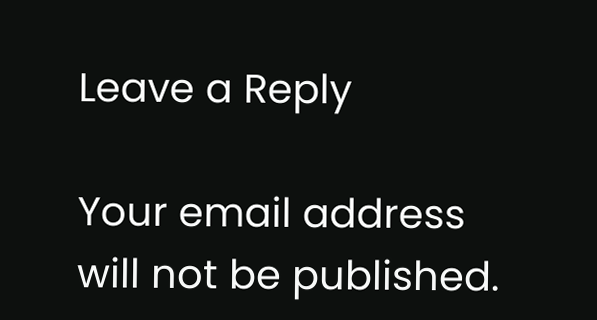Leave a Reply

Your email address will not be published.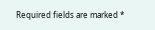Required fields are marked *